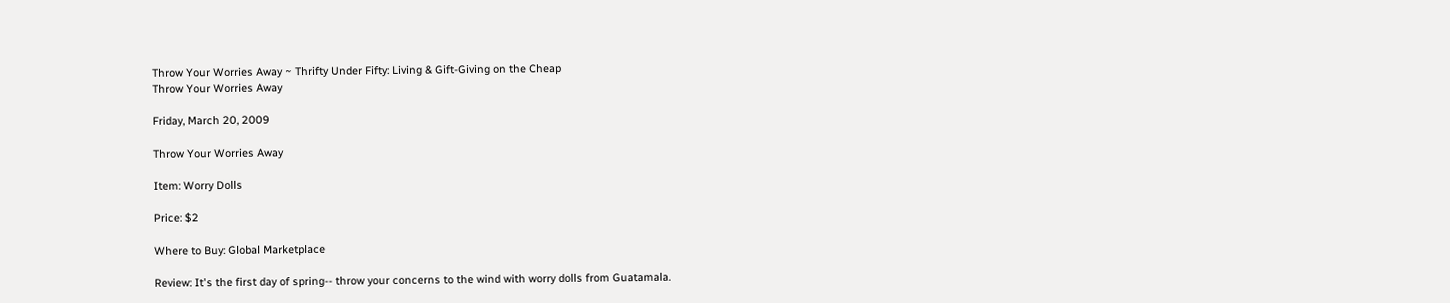Throw Your Worries Away ~ Thrifty Under Fifty: Living & Gift-Giving on the Cheap
Throw Your Worries Away

Friday, March 20, 2009

Throw Your Worries Away

Item: Worry Dolls

Price: $2

Where to Buy: Global Marketplace

Review: It's the first day of spring-- throw your concerns to the wind with worry dolls from Guatamala.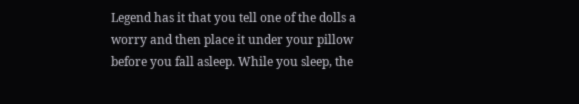Legend has it that you tell one of the dolls a worry and then place it under your pillow before you fall asleep. While you sleep, the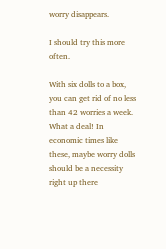worry disappears.

I should try this more often.

With six dolls to a box, you can get rid of no less than 42 worries a week. What a deal! In economic times like these, maybe worry dolls should be a necessity right up there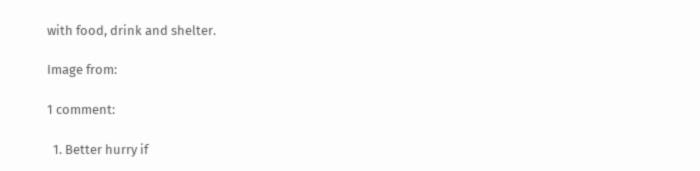with food, drink and shelter.

Image from:

1 comment:

  1. Better hurry if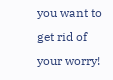you want to get rid of your worry!